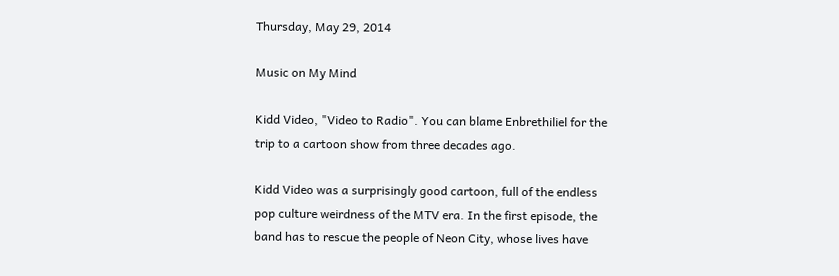Thursday, May 29, 2014

Music on My Mind

Kidd Video, "Video to Radio". You can blame Enbrethiliel for the trip to a cartoon show from three decades ago.

Kidd Video was a surprisingly good cartoon, full of the endless pop culture weirdness of the MTV era. In the first episode, the band has to rescue the people of Neon City, whose lives have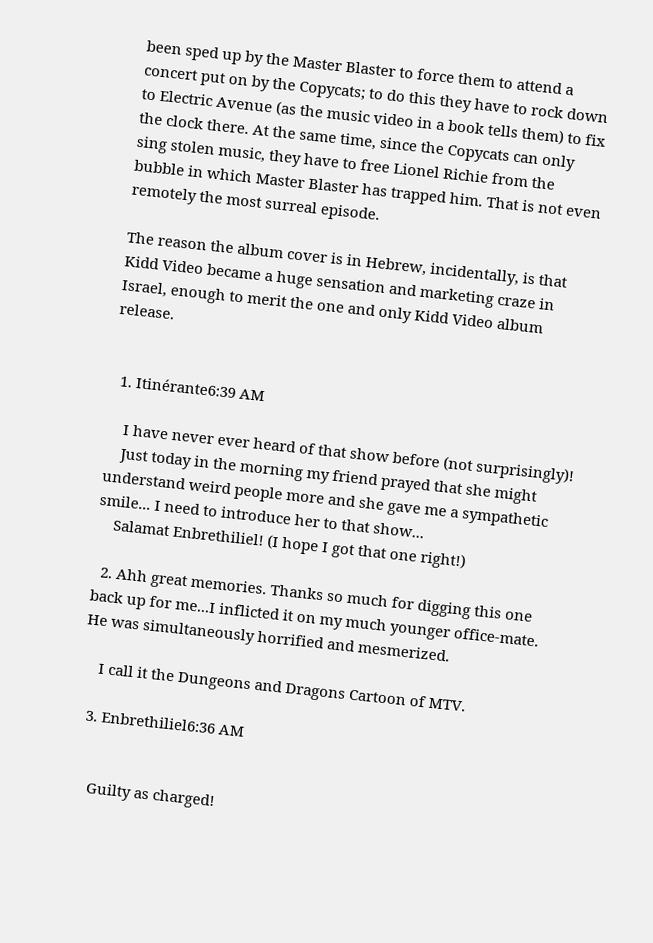been sped up by the Master Blaster to force them to attend a concert put on by the Copycats; to do this they have to rock down to Electric Avenue (as the music video in a book tells them) to fix the clock there. At the same time, since the Copycats can only sing stolen music, they have to free Lionel Richie from the bubble in which Master Blaster has trapped him. That is not even remotely the most surreal episode.

The reason the album cover is in Hebrew, incidentally, is that Kidd Video became a huge sensation and marketing craze in Israel, enough to merit the one and only Kidd Video album release.


  1. Itinérante6:39 AM

    I have never ever heard of that show before (not surprisingly)!
    Just today in the morning my friend prayed that she might understand weird people more and she gave me a sympathetic smile... I need to introduce her to that show...
    Salamat Enbrethiliel! (I hope I got that one right!)

  2. Ahh great memories. Thanks so much for digging this one back up for me...I inflicted it on my much younger office-mate. He was simultaneously horrified and mesmerized.

    I call it the Dungeons and Dragons Cartoon of MTV.

  3. Enbrethiliel6:36 AM


    Guilty as charged!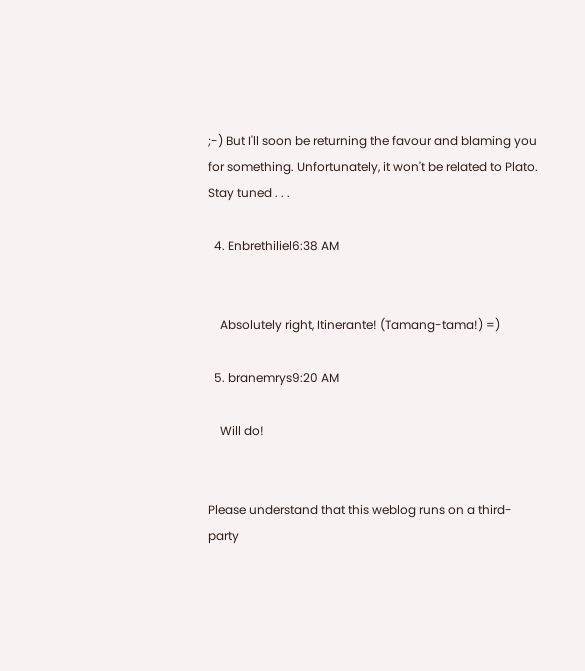;-) But I'll soon be returning the favour and blaming you for something. Unfortunately, it won't be related to Plato. Stay tuned . . .

  4. Enbrethiliel6:38 AM


    Absolutely right, Itinerante! (Tamang-tama!) =)

  5. branemrys9:20 AM

    Will do!


Please understand that this weblog runs on a third-party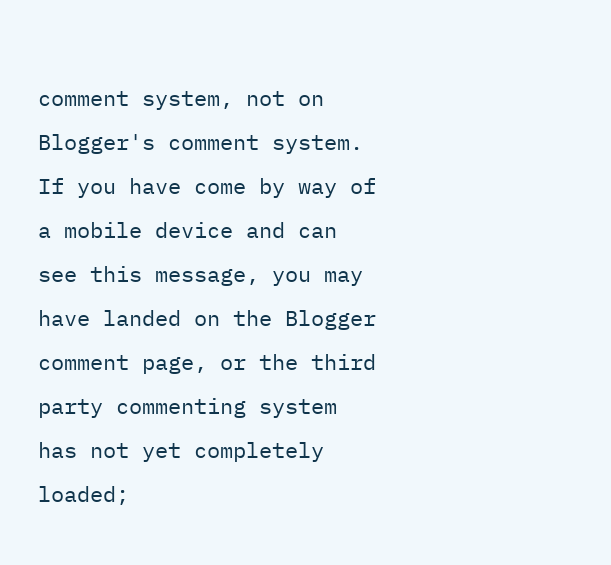comment system, not on Blogger's comment system. If you have come by way of a mobile device and can see this message, you may have landed on the Blogger comment page, or the third party commenting system has not yet completely loaded;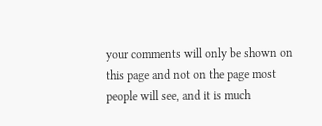your comments will only be shown on this page and not on the page most people will see, and it is much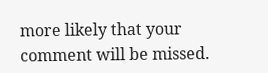more likely that your comment will be missed.